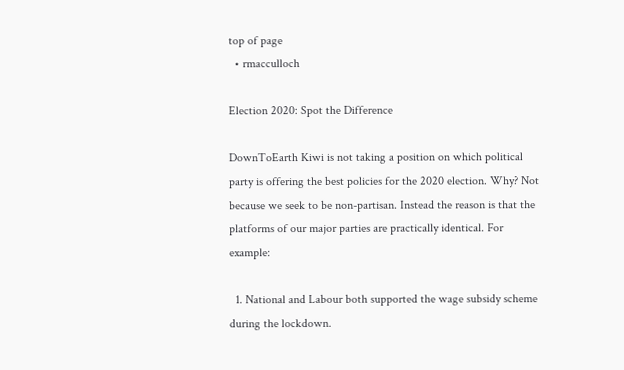top of page
  • rmacculloch

Election 2020: Spot the Difference

DownToEarth Kiwi is not taking a position on which political party is offering the best policies for the 2020 election. Why? Not because we seek to be non-partisan. Instead the reason is that the platforms of our major parties are practically identical. For example:

  1. National and Labour both supported the wage subsidy scheme during the lockdown.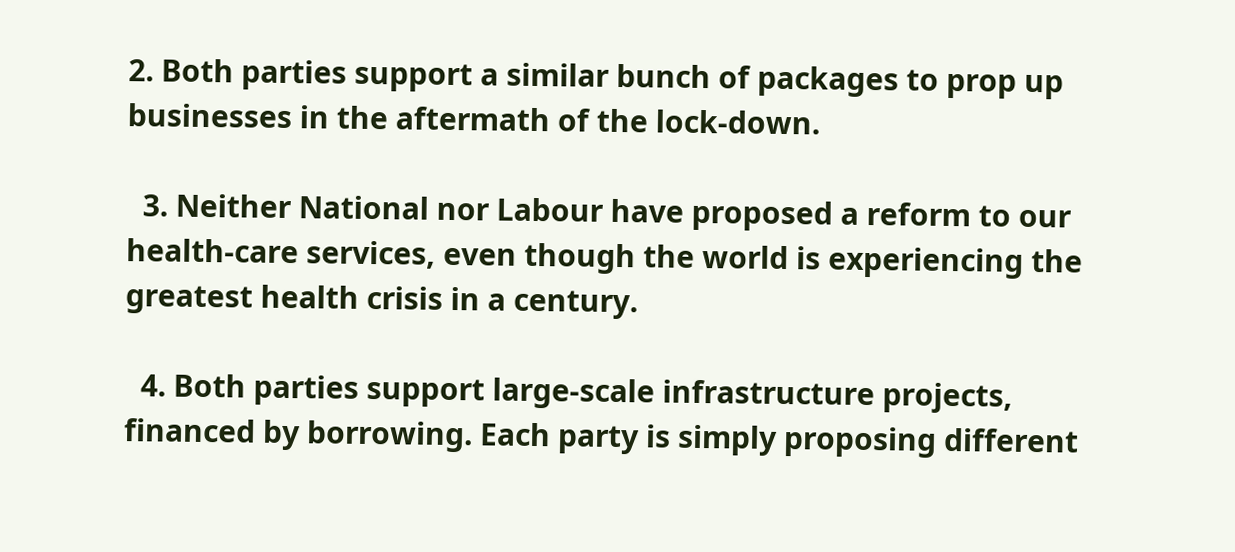2. Both parties support a similar bunch of packages to prop up businesses in the aftermath of the lock-down.

  3. Neither National nor Labour have proposed a reform to our health-care services, even though the world is experiencing the greatest health crisis in a century.

  4. Both parties support large-scale infrastructure projects, financed by borrowing. Each party is simply proposing different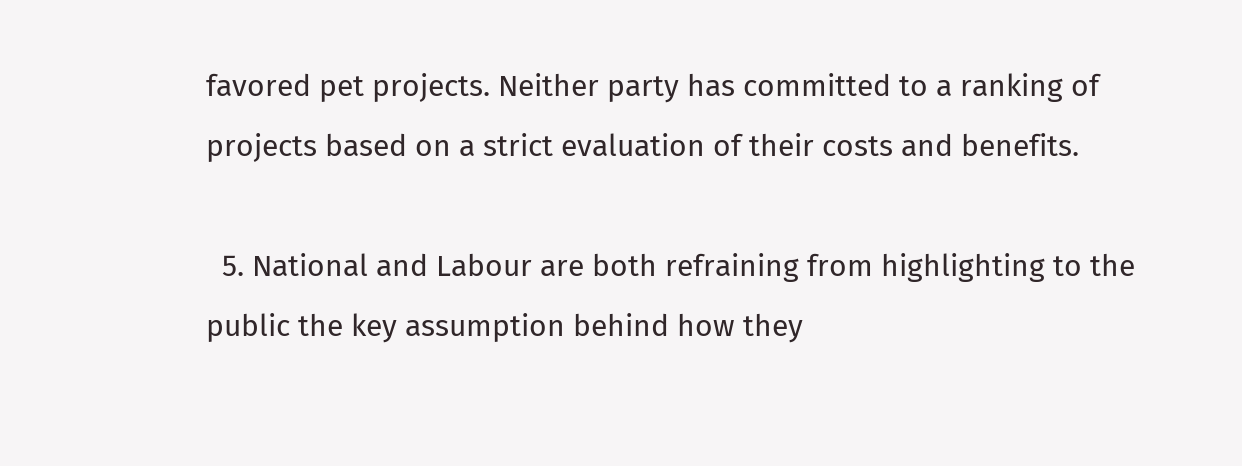favored pet projects. Neither party has committed to a ranking of projects based on a strict evaluation of their costs and benefits.

  5. National and Labour are both refraining from highlighting to the public the key assumption behind how they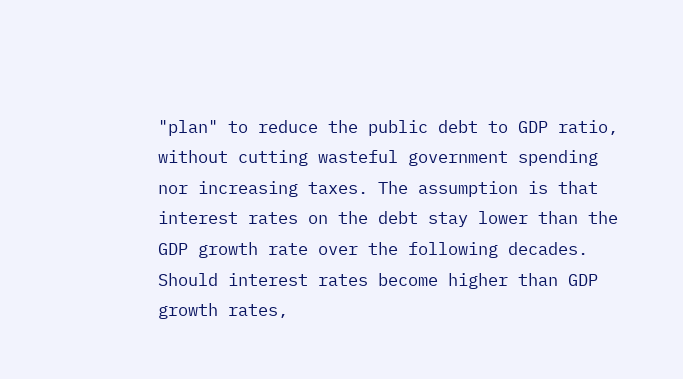"plan" to reduce the public debt to GDP ratio, without cutting wasteful government spending nor increasing taxes. The assumption is that interest rates on the debt stay lower than the GDP growth rate over the following decades. Should interest rates become higher than GDP growth rates,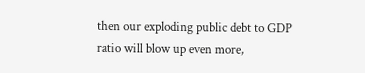then our exploding public debt to GDP ratio will blow up even more,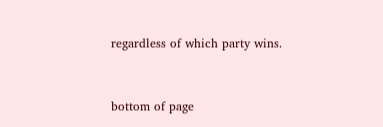regardless of which party wins.


bottom of page